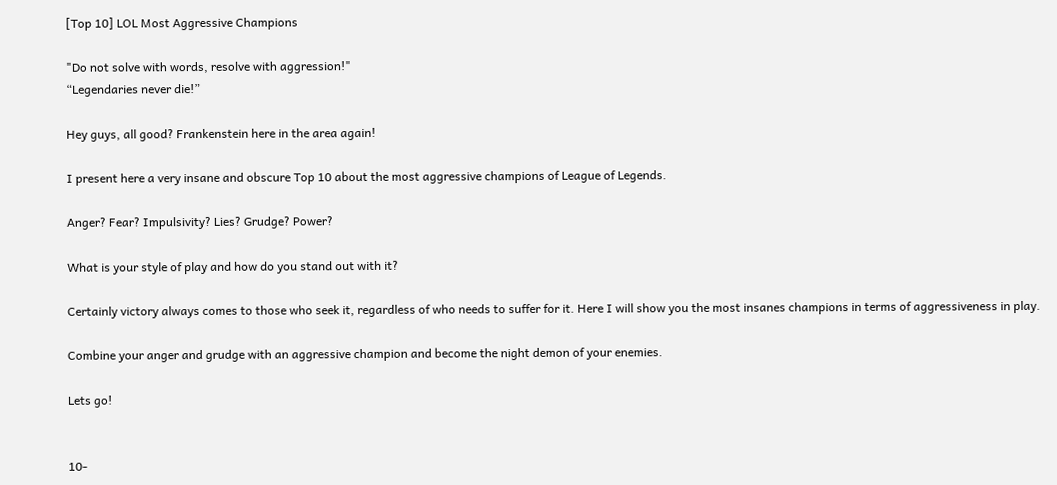[Top 10] LOL Most Aggressive Champions

"Do not solve with words, resolve with aggression!"
“Legendaries never die!”

Hey guys, all good? Frankenstein here in the area again!

I present here a very insane and obscure Top 10 about the most aggressive champions of League of Legends.

Anger? Fear? Impulsivity? Lies? Grudge? Power?

What is your style of play and how do you stand out with it?

Certainly victory always comes to those who seek it, regardless of who needs to suffer for it. Here I will show you the most insanes champions in terms of aggressiveness in play.

Combine your anger and grudge with an aggressive champion and become the night demon of your enemies.

Lets go!


10-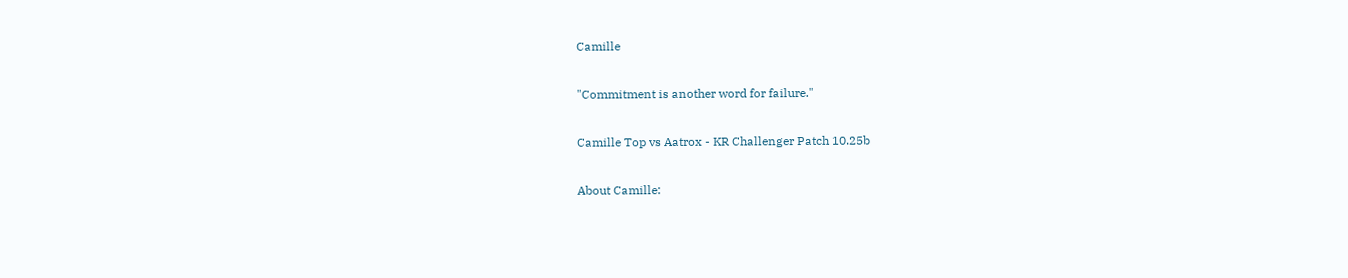Camille

"Commitment is another word for failure."

Camille Top vs Aatrox - KR Challenger Patch 10.25b

About Camille: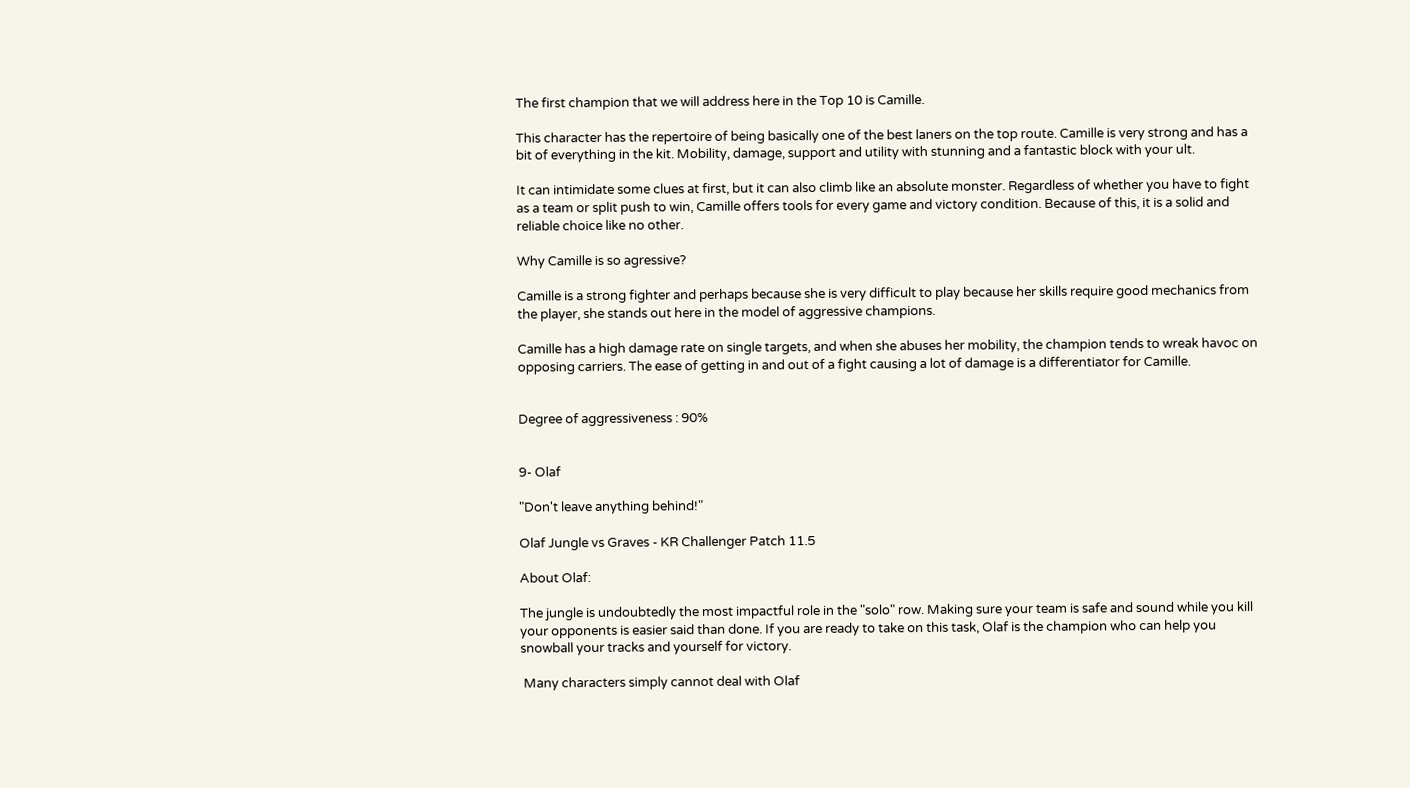The first champion that we will address here in the Top 10 is Camille.

This character has the repertoire of being basically one of the best laners on the top route. Camille is very strong and has a bit of everything in the kit. Mobility, damage, support and utility with stunning and a fantastic block with your ult.

It can intimidate some clues at first, but it can also climb like an absolute monster. Regardless of whether you have to fight as a team or split push to win, Camille offers tools for every game and victory condition. Because of this, it is a solid and reliable choice like no other.

Why Camille is so agressive?

Camille is a strong fighter and perhaps because she is very difficult to play because her skills require good mechanics from the player, she stands out here in the model of aggressive champions.

Camille has a high damage rate on single targets, and when she abuses her mobility, the champion tends to wreak havoc on opposing carriers. The ease of getting in and out of a fight causing a lot of damage is a differentiator for Camille.


Degree of aggressiveness : 90%


9- Olaf

"Don't leave anything behind!"

Olaf Jungle vs Graves - KR Challenger Patch 11.5

About Olaf:

The jungle is undoubtedly the most impactful role in the "solo" row. Making sure your team is safe and sound while you kill your opponents is easier said than done. If you are ready to take on this task, Olaf is the champion who can help you snowball your tracks and yourself for victory.

 Many characters simply cannot deal with Olaf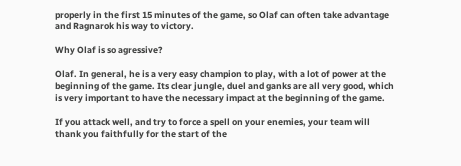properly in the first 15 minutes of the game, so Olaf can often take advantage and Ragnarok his way to victory.

Why Olaf is so agressive?

Olaf. In general, he is a very easy champion to play, with a lot of power at the beginning of the game. Its clear jungle, duel and ganks are all very good, which is very important to have the necessary impact at the beginning of the game.

If you attack well, and try to force a spell on your enemies, your team will thank you faithfully for the start of the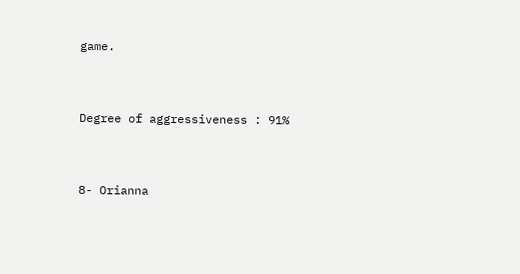game.


Degree of aggressiveness : 91%


8- Orianna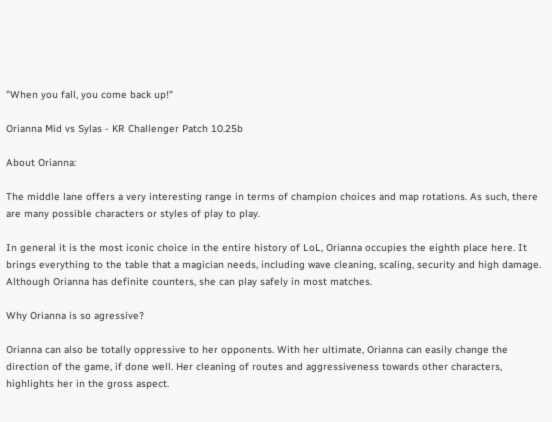"When you fall, you come back up!"

Orianna Mid vs Sylas - KR Challenger Patch 10.25b

About Orianna:

The middle lane offers a very interesting range in terms of champion choices and map rotations. As such, there are many possible characters or styles of play to play.

In general it is the most iconic choice in the entire history of LoL, Orianna occupies the eighth place here. It brings everything to the table that a magician needs, including wave cleaning, scaling, security and high damage. Although Orianna has definite counters, she can play safely in most matches.

Why Orianna is so agressive?

Orianna can also be totally oppressive to her opponents. With her ultimate, Orianna can easily change the direction of the game, if done well. Her cleaning of routes and aggressiveness towards other characters, highlights her in the gross aspect.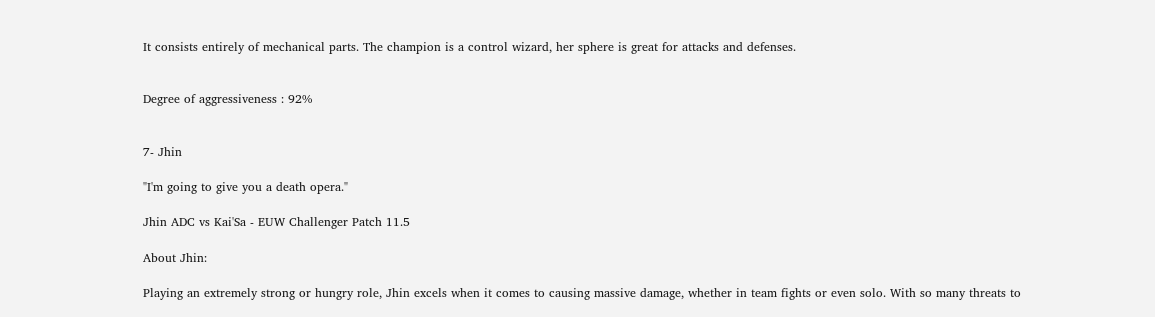It consists entirely of mechanical parts. The champion is a control wizard, her sphere is great for attacks and defenses.


Degree of aggressiveness : 92%


7- Jhin

"I'm going to give you a death opera."

Jhin ADC vs Kai'Sa - EUW Challenger Patch 11.5

About Jhin:

Playing an extremely strong or hungry role, Jhin excels when it comes to causing massive damage, whether in team fights or even solo. With so many threats to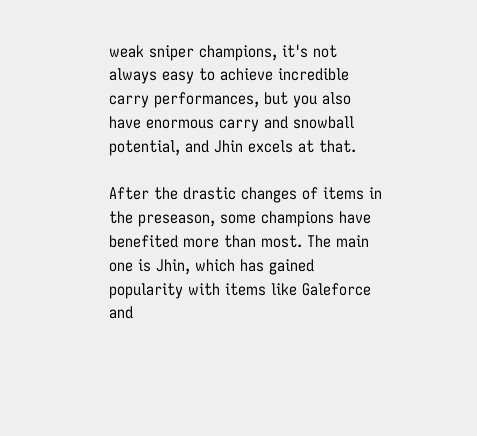weak sniper champions, it's not always easy to achieve incredible carry performances, but you also have enormous carry and snowball potential, and Jhin excels at that.

After the drastic changes of items in the preseason, some champions have benefited more than most. The main one is Jhin, which has gained popularity with items like Galeforce and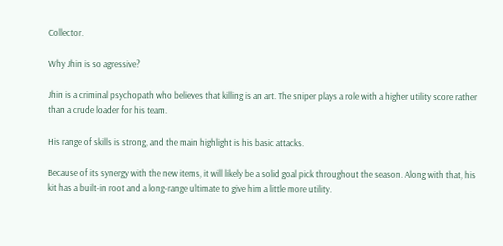Collector.

Why Jhin is so agressive?

Jhin is a criminal psychopath who believes that killing is an art. The sniper plays a role with a higher utility score rather than a crude loader for his team.

His range of skills is strong, and the main highlight is his basic attacks.

Because of its synergy with the new items, it will likely be a solid goal pick throughout the season. Along with that, his kit has a built-in root and a long-range ultimate to give him a little more utility.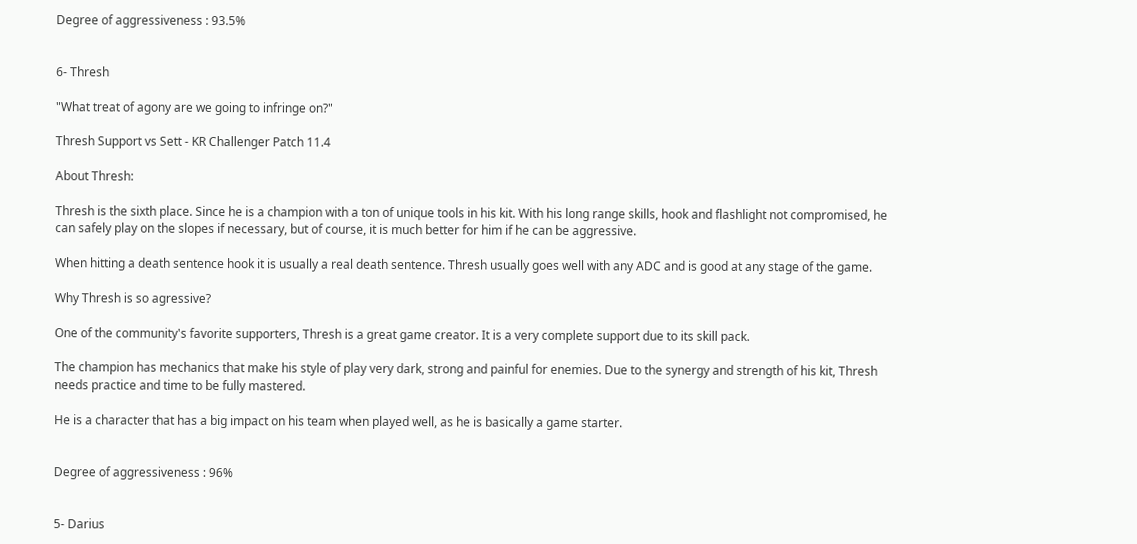Degree of aggressiveness : 93.5%


6- Thresh

"What treat of agony are we going to infringe on?"

Thresh Support vs Sett - KR Challenger Patch 11.4

About Thresh:

Thresh is the sixth place. Since he is a champion with a ton of unique tools in his kit. With his long range skills, hook and flashlight not compromised, he can safely play on the slopes if necessary, but of course, it is much better for him if he can be aggressive.

When hitting a death sentence hook it is usually a real death sentence. Thresh usually goes well with any ADC and is good at any stage of the game.

Why Thresh is so agressive?

One of the community's favorite supporters, Thresh is a great game creator. It is a very complete support due to its skill pack.

The champion has mechanics that make his style of play very dark, strong and painful for enemies. Due to the synergy and strength of his kit, Thresh needs practice and time to be fully mastered.

He is a character that has a big impact on his team when played well, as he is basically a game starter.


Degree of aggressiveness : 96%


5- Darius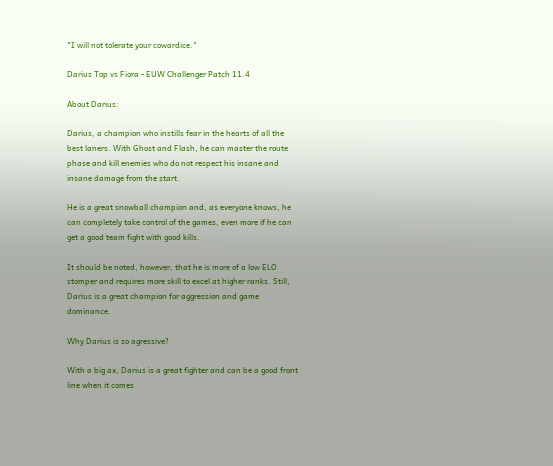"I will not tolerate your cowardice."

Darius Top vs Fiora - EUW Challenger Patch 11.4

About Darius:

Darius, a champion who instills fear in the hearts of all the best laners. With Ghost and Flash, he can master the route phase and kill enemies who do not respect his insane and insane damage from the start.

He is a great snowball champion and, as everyone knows, he can completely take control of the games, even more if he can get a good team fight with good kills.

It should be noted, however, that he is more of a low ELO stomper and requires more skill to excel at higher ranks. Still, Darius is a great champion for aggression and game dominance.

Why Darius is so agressive?

With a big ax, Darius is a great fighter and can be a good front line when it comes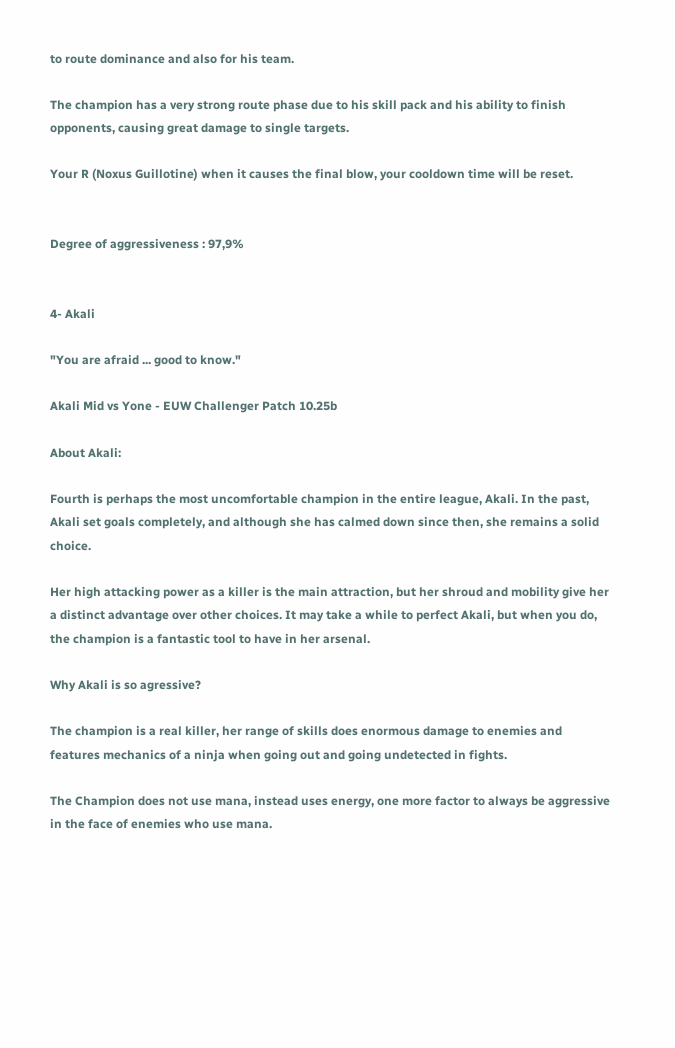to route dominance and also for his team.

The champion has a very strong route phase due to his skill pack and his ability to finish opponents, causing great damage to single targets.

Your R (Noxus Guillotine) when it causes the final blow, your cooldown time will be reset.


Degree of aggressiveness : 97,9%


4- Akali

"You are afraid ... good to know."

Akali Mid vs Yone - EUW Challenger Patch 10.25b

About Akali:

Fourth is perhaps the most uncomfortable champion in the entire league, Akali. In the past, Akali set goals completely, and although she has calmed down since then, she remains a solid choice.

Her high attacking power as a killer is the main attraction, but her shroud and mobility give her a distinct advantage over other choices. It may take a while to perfect Akali, but when you do, the champion is a fantastic tool to have in her arsenal.

Why Akali is so agressive?

The champion is a real killer, her range of skills does enormous damage to enemies and features mechanics of a ninja when going out and going undetected in fights.

The Champion does not use mana, instead uses energy, one more factor to always be aggressive in the face of enemies who use mana.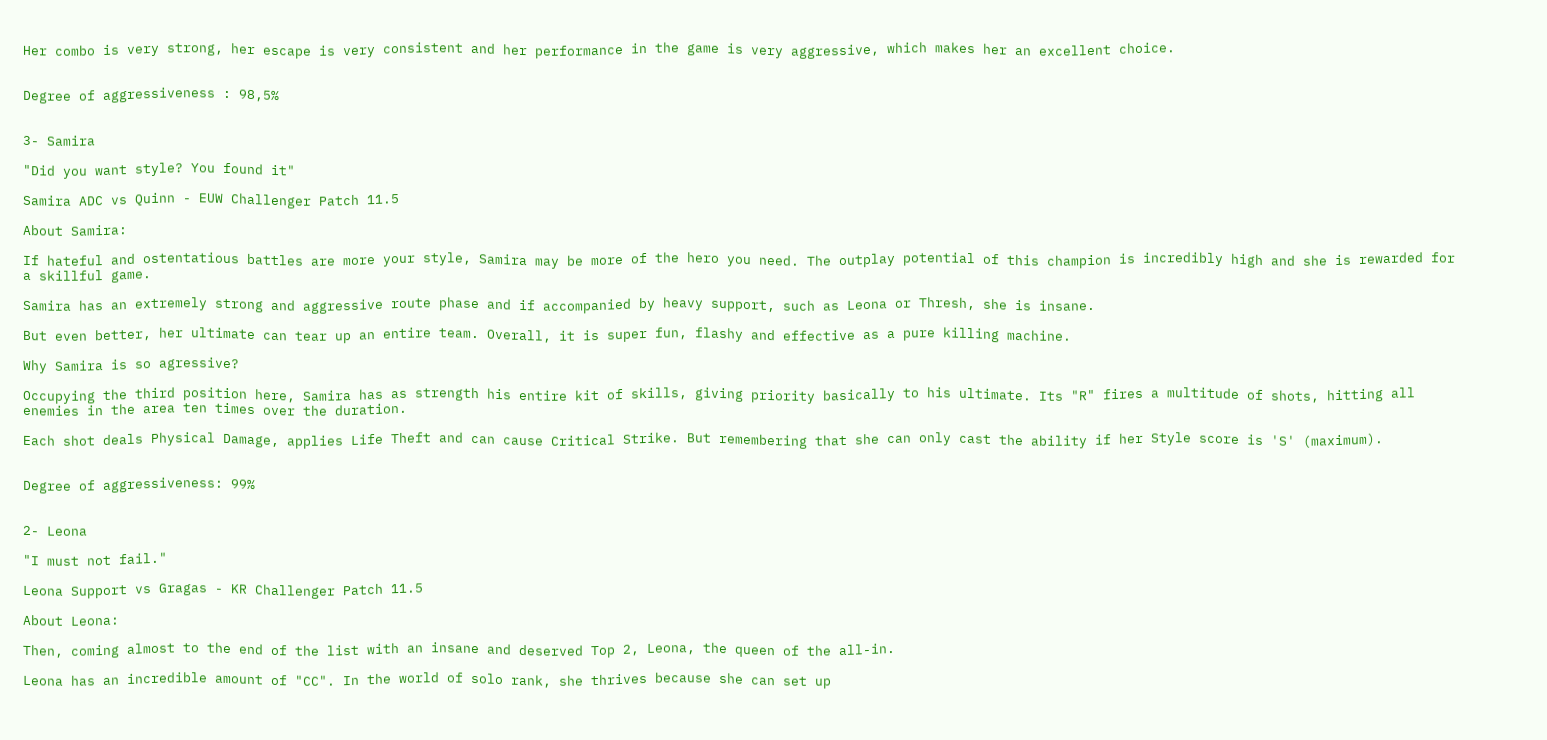Her combo is very strong, her escape is very consistent and her performance in the game is very aggressive, which makes her an excellent choice.


Degree of aggressiveness : 98,5%


3- Samira

"Did you want style? You found it"

Samira ADC vs Quinn - EUW Challenger Patch 11.5

About Samira:

If hateful and ostentatious battles are more your style, Samira may be more of the hero you need. The outplay potential of this champion is incredibly high and she is rewarded for a skillful game.

Samira has an extremely strong and aggressive route phase and if accompanied by heavy support, such as Leona or Thresh, she is insane.

But even better, her ultimate can tear up an entire team. Overall, it is super fun, flashy and effective as a pure killing machine.

Why Samira is so agressive?

Occupying the third position here, Samira has as strength his entire kit of skills, giving priority basically to his ultimate. Its "R" fires a multitude of shots, hitting all enemies in the area ten times over the duration.

Each shot deals Physical Damage, applies Life Theft and can cause Critical Strike. But remembering that she can only cast the ability if her Style score is 'S' (maximum).


Degree of aggressiveness: 99%


2- Leona

"I must not fail."

Leona Support vs Gragas - KR Challenger Patch 11.5

About Leona:

Then, coming almost to the end of the list with an insane and deserved Top 2, Leona, the queen of the all-in.

Leona has an incredible amount of "CC". In the world of solo rank, she thrives because she can set up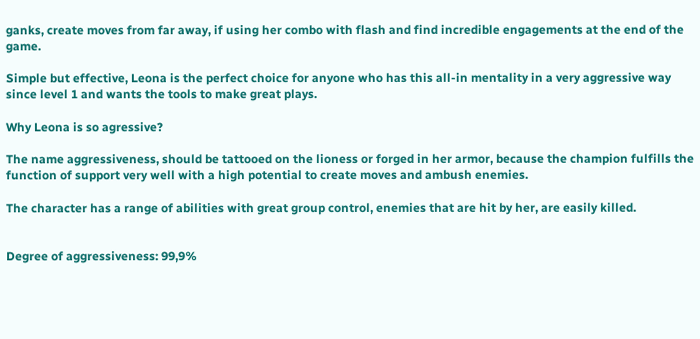ganks, create moves from far away, if using her combo with flash and find incredible engagements at the end of the game.

Simple but effective, Leona is the perfect choice for anyone who has this all-in mentality in a very aggressive way since level 1 and wants the tools to make great plays.

Why Leona is so agressive?

The name aggressiveness, should be tattooed on the lioness or forged in her armor, because the champion fulfills the function of support very well with a high potential to create moves and ambush enemies.

The character has a range of abilities with great group control, enemies that are hit by her, are easily killed.


Degree of aggressiveness: 99,9%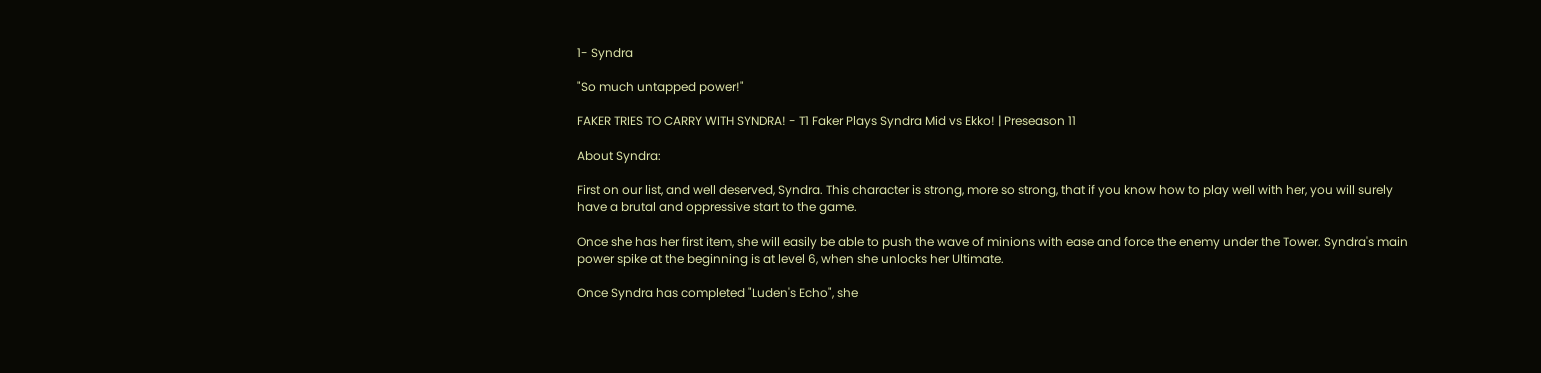1- Syndra

"So much untapped power!"

FAKER TRIES TO CARRY WITH SYNDRA! - T1 Faker Plays Syndra Mid vs Ekko! | Preseason 11

About Syndra:

First on our list, and well deserved, Syndra. This character is strong, more so strong, that if you know how to play well with her, you will surely have a brutal and oppressive start to the game.

Once she has her first item, she will easily be able to push the wave of minions with ease and force the enemy under the Tower. Syndra's main power spike at the beginning is at level 6, when she unlocks her Ultimate.

Once Syndra has completed "Luden's Echo", she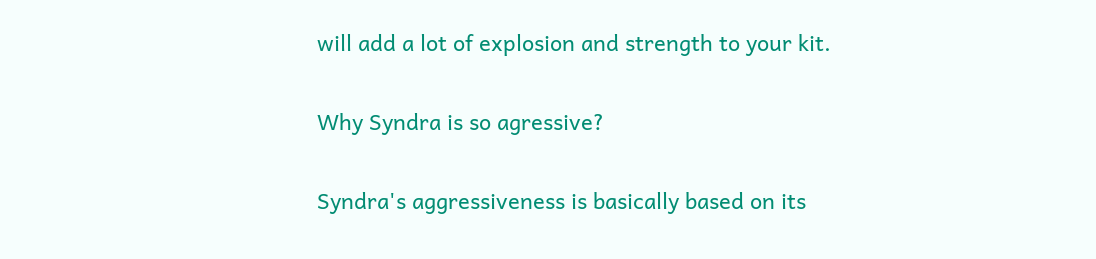will add a lot of explosion and strength to your kit.

Why Syndra is so agressive?

Syndra's aggressiveness is basically based on its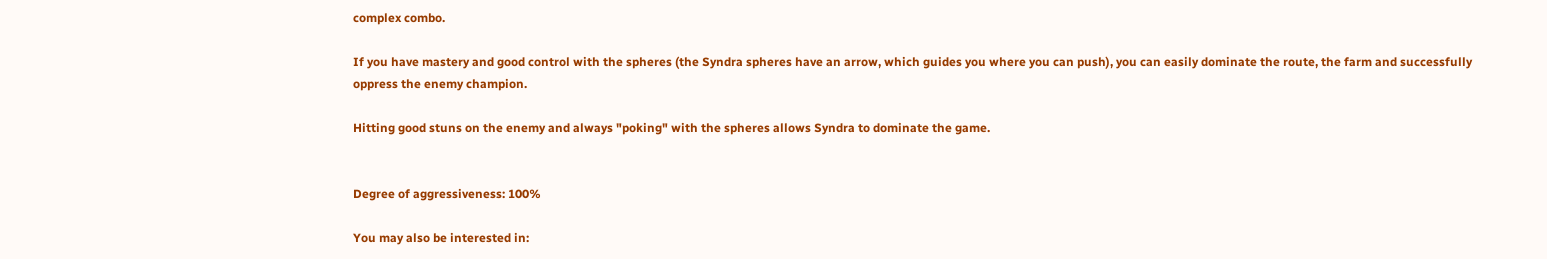complex combo.

If you have mastery and good control with the spheres (the Syndra spheres have an arrow, which guides you where you can push), you can easily dominate the route, the farm and successfully oppress the enemy champion.

Hitting good stuns on the enemy and always "poking" with the spheres allows Syndra to dominate the game.


Degree of aggressiveness: 100%

You may also be interested in: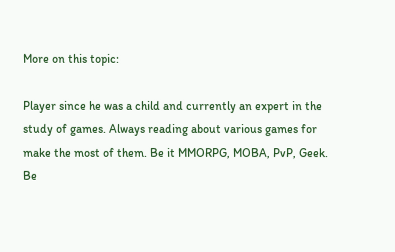More on this topic:

Player since he was a child and currently an expert in the study of games. Always reading about various games for make the most of them. Be it MMORPG, MOBA, PvP, Geek. Be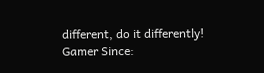different, do it differently!
Gamer Since: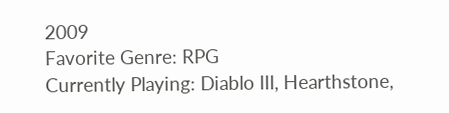2009
Favorite Genre: RPG
Currently Playing: Diablo III, Hearthstone,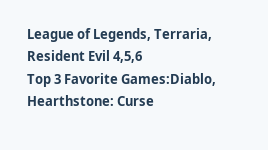League of Legends, Terraria, Resident Evil 4,5,6
Top 3 Favorite Games:Diablo, Hearthstone: Curse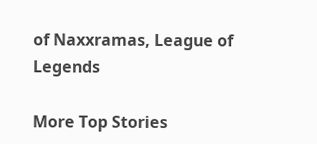of Naxxramas, League of Legends

More Top Stories